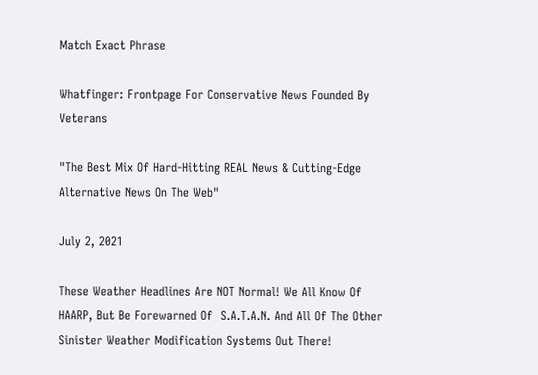Match Exact Phrase

Whatfinger: Frontpage For Conservative News Founded By Veterans

"The Best Mix Of Hard-Hitting REAL News & Cutting-Edge Alternative News On The Web"

July 2, 2021

These Weather Headlines Are NOT Normal! We All Know Of HAARP, But Be Forewarned Of  S.A.T.A.N. And All Of The Other Sinister Weather Modification Systems Out There!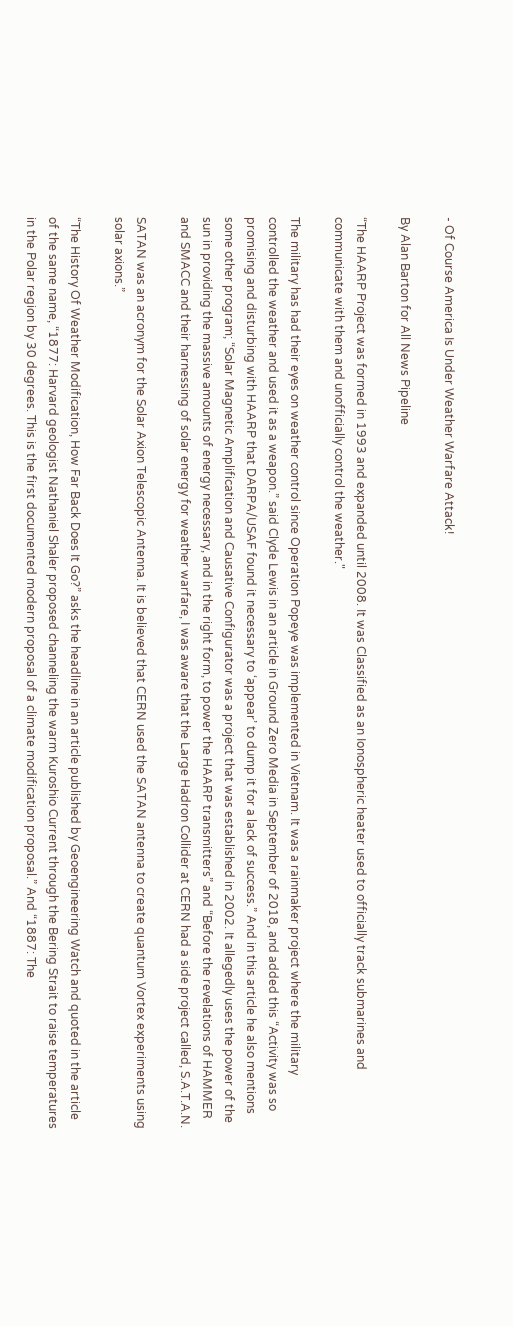- Of Course America Is Under Weather Warfare Attack!

By Alan Barton for All News Pipeline

“The HAARP Project was formed in 1993 and expanded until 2008. It was Classified as an Ionospheric heater used to officially track submarines and communicate with them and unofficially control the weather."

The military has had their eyes on weather control since Operation Popeye was implemented in Vietnam. It was a rainmaker project where the military controlled the weather and used it as a weapon.” said Clyde Lewis in an article in Ground Zero Media in September of 2018, and added this “Activity was so promising and disturbing with HAARP that DARPA/USAF found it necessary to ‘appear’ to dump it for a lack of success.” And in this article he also mentions some other program; “Solar Magnetic Amplification and Causative Configurator was a project that was established in 2002. It allegedly uses the power of the sun in providing the massive amounts of energy necessary, and in the right form, to power the HAARP transmitters” and “Before the revelations of HAMMER and SMACC and their harnessing of solar energy for weather warfare, I was aware that the Large Hadron Collider at CERN had a side project called, S.A.T.A.N.

SATAN was an acronym for the Solar Axion Telescopic Antenna. It is believed that CERN used the SATAN antenna to create quantum Vortex experiments using solar axions.”

“The History Of Weather Modification, How Far Back Does It Go?” asks the headline in an article published by Geoengineering Watch and quoted in the article of the same name, “1877: Harvard geologist Nathaniel Shaler proposed channeling the warm Kuroshio Current through the Bering Strait to raise temperatures in the Polar region by 30 degrees. This is the first documented modern proposal of a climate modification proposal.” And “1887: The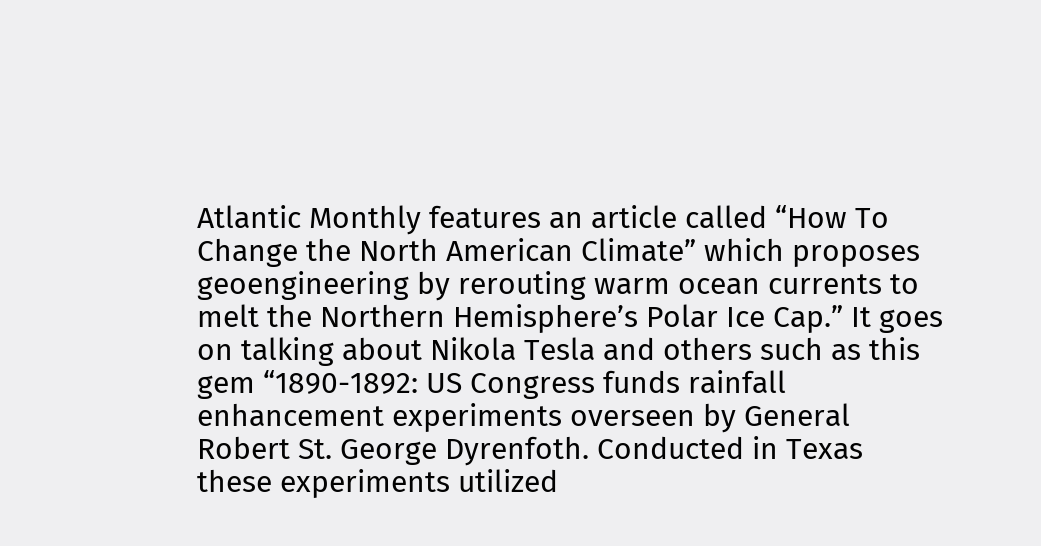Atlantic Monthly features an article called “How To Change the North American Climate” which proposes geoengineering by rerouting warm ocean currents to melt the Northern Hemisphere’s Polar Ice Cap.” It goes on talking about Nikola Tesla and others such as this gem “1890-1892: US Congress funds rainfall enhancement experiments overseen by General Robert St. George Dyrenfoth. Conducted in Texas these experiments utilized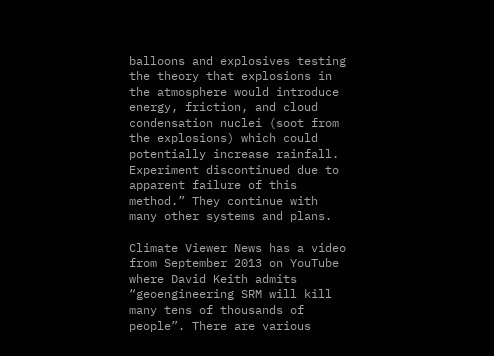balloons and explosives testing the theory that explosions in the atmosphere would introduce energy, friction, and cloud condensation nuclei (soot from the explosions) which could potentially increase rainfall. Experiment discontinued due to apparent failure of this method.” They continue with many other systems and plans.

Climate Viewer News has a video from September 2013 on YouTube where David Keith admits “geoengineering SRM will kill many tens of thousands of people”. There are various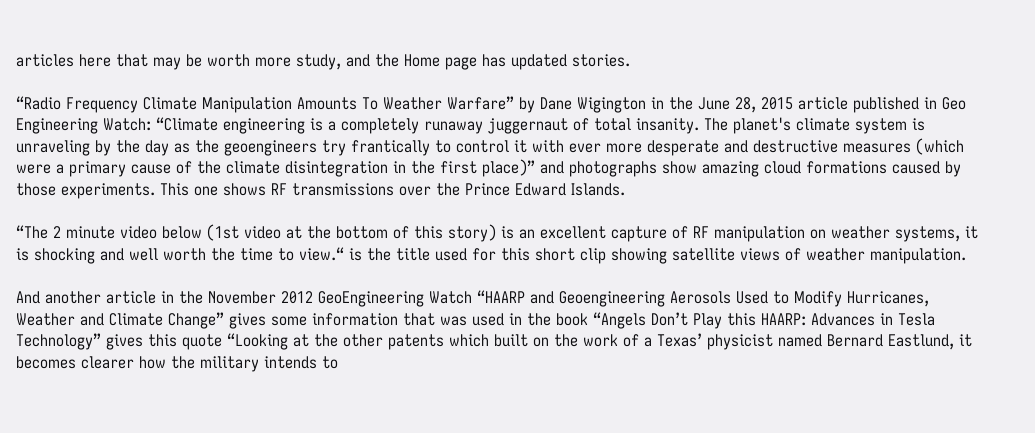articles here that may be worth more study, and the Home page has updated stories.

“Radio Frequency Climate Manipulation Amounts To Weather Warfare” by Dane Wigington in the June 28, 2015 article published in Geo Engineering Watch: “Climate engineering is a completely runaway juggernaut of total insanity. The planet's climate system is unraveling by the day as the geoengineers try frantically to control it with ever more desperate and destructive measures (which were a primary cause of the climate disintegration in the first place)” and photographs show amazing cloud formations caused by those experiments. This one shows RF transmissions over the Prince Edward Islands.

“The 2 minute video below (1st video at the bottom of this story) is an excellent capture of RF manipulation on weather systems, it is shocking and well worth the time to view.“ is the title used for this short clip showing satellite views of weather manipulation.

And another article in the November 2012 GeoEngineering Watch “HAARP and Geoengineering Aerosols Used to Modify Hurricanes, Weather and Climate Change” gives some information that was used in the book “Angels Don’t Play this HAARP: Advances in Tesla Technology” gives this quote “Looking at the other patents which built on the work of a Texas’ physicist named Bernard Eastlund, it becomes clearer how the military intends to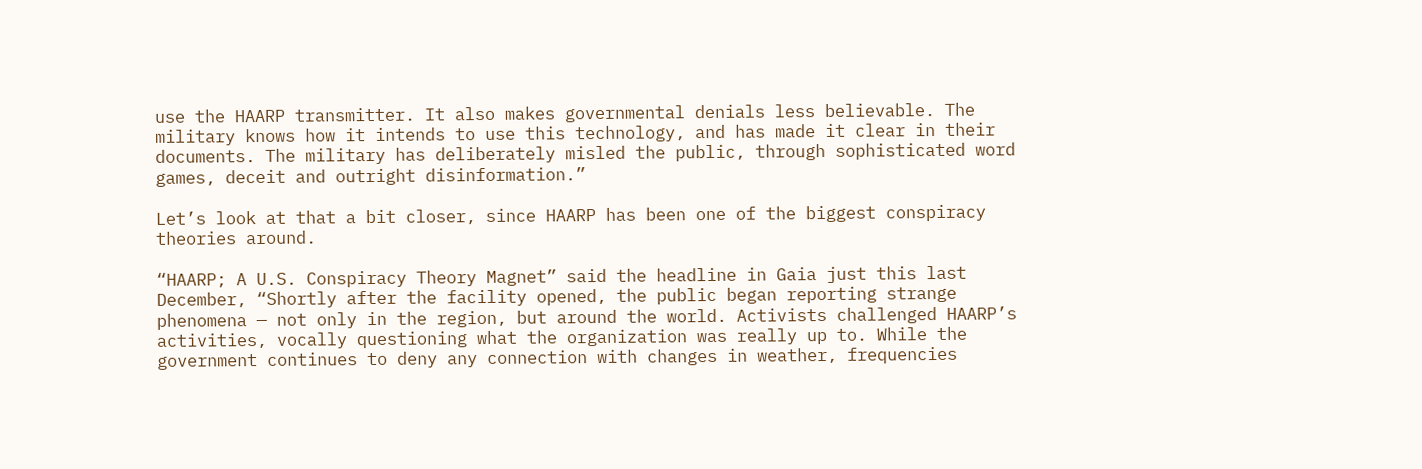use the HAARP transmitter. It also makes governmental denials less believable. The military knows how it intends to use this technology, and has made it clear in their documents. The military has deliberately misled the public, through sophisticated word games, deceit and outright disinformation.”

Let’s look at that a bit closer, since HAARP has been one of the biggest conspiracy theories around.

“HAARP; A U.S. Conspiracy Theory Magnet” said the headline in Gaia just this last December, “Shortly after the facility opened, the public began reporting strange phenomena — not only in the region, but around the world. Activists challenged HAARP’s activities, vocally questioning what the organization was really up to. While the government continues to deny any connection with changes in weather, frequencies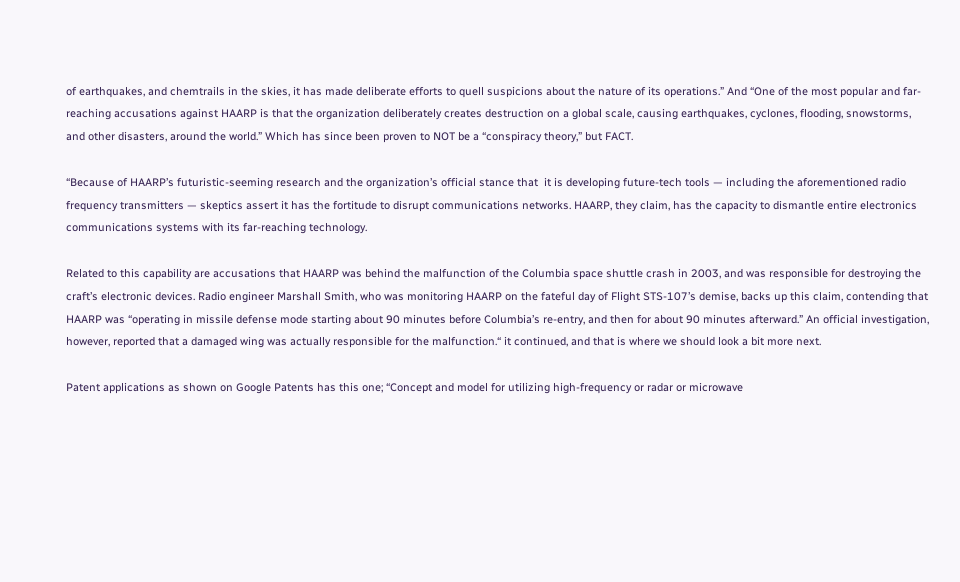of earthquakes, and chemtrails in the skies, it has made deliberate efforts to quell suspicions about the nature of its operations.” And “One of the most popular and far-reaching accusations against HAARP is that the organization deliberately creates destruction on a global scale, causing earthquakes, cyclones, flooding, snowstorms, and other disasters, around the world.” Which has since been proven to NOT be a “conspiracy theory,” but FACT.

“Because of HAARP’s futuristic-seeming research and the organization’s official stance that  it is developing future-tech tools — including the aforementioned radio frequency transmitters — skeptics assert it has the fortitude to disrupt communications networks. HAARP, they claim, has the capacity to dismantle entire electronics communications systems with its far-reaching technology.

Related to this capability are accusations that HAARP was behind the malfunction of the Columbia space shuttle crash in 2003, and was responsible for destroying the craft’s electronic devices. Radio engineer Marshall Smith, who was monitoring HAARP on the fateful day of Flight STS-107’s demise, backs up this claim, contending that HAARP was “operating in missile defense mode starting about 90 minutes before Columbia’s re-entry, and then for about 90 minutes afterward.” An official investigation, however, reported that a damaged wing was actually responsible for the malfunction.“ it continued, and that is where we should look a bit more next.

Patent applications as shown on Google Patents has this one; “Concept and model for utilizing high-frequency or radar or microwave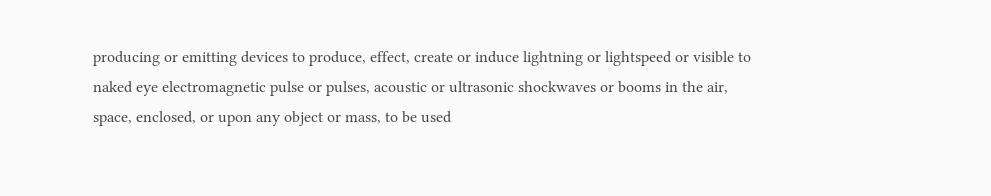producing or emitting devices to produce, effect, create or induce lightning or lightspeed or visible to naked eye electromagnetic pulse or pulses, acoustic or ultrasonic shockwaves or booms in the air, space, enclosed, or upon any object or mass, to be used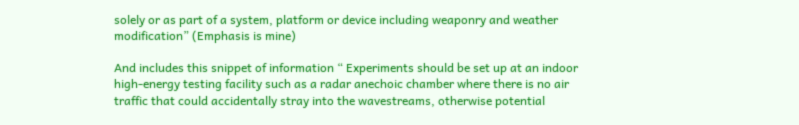solely or as part of a system, platform or device including weaponry and weather modification” (Emphasis is mine)

And includes this snippet of information “ Experiments should be set up at an indoor high-energy testing facility such as a radar anechoic chamber where there is no air traffic that could accidentally stray into the wavestreams, otherwise potential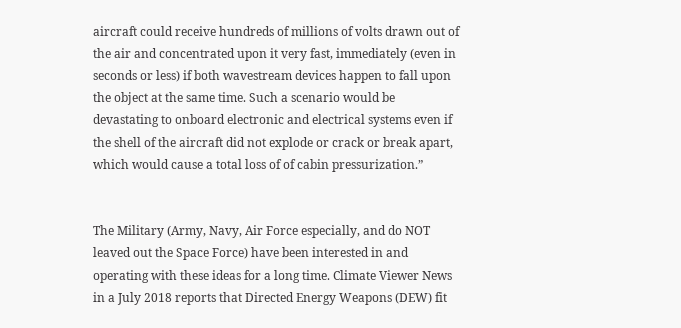aircraft could receive hundreds of millions of volts drawn out of the air and concentrated upon it very fast, immediately (even in seconds or less) if both wavestream devices happen to fall upon the object at the same time. Such a scenario would be devastating to onboard electronic and electrical systems even if the shell of the aircraft did not explode or crack or break apart, which would cause a total loss of of cabin pressurization.”


The Military (Army, Navy, Air Force especially, and do NOT leaved out the Space Force) have been interested in and operating with these ideas for a long time. Climate Viewer News in a July 2018 reports that Directed Energy Weapons (DEW) fit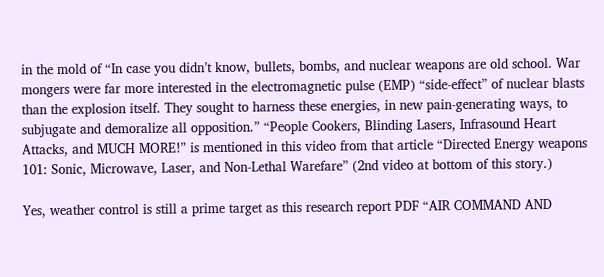in the mold of “In case you didn’t know, bullets, bombs, and nuclear weapons are old school. War mongers were far more interested in the electromagnetic pulse (EMP) “side-effect” of nuclear blasts than the explosion itself. They sought to harness these energies, in new pain-generating ways, to subjugate and demoralize all opposition.” “People Cookers, Blinding Lasers, Infrasound Heart Attacks, and MUCH MORE!” is mentioned in this video from that article “Directed Energy weapons 101: Sonic, Microwave, Laser, and Non-Lethal Warefare” (2nd video at bottom of this story.)

Yes, weather control is still a prime target as this research report PDF “AIR COMMAND AND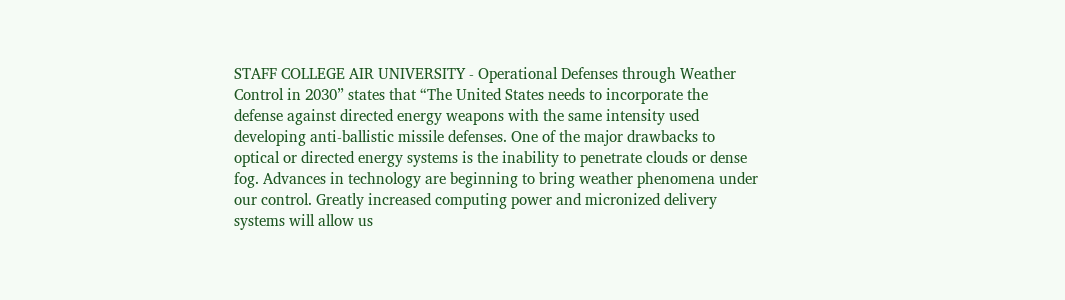STAFF COLLEGE AIR UNIVERSITY - Operational Defenses through Weather Control in 2030” states that “The United States needs to incorporate the defense against directed energy weapons with the same intensity used developing anti-ballistic missile defenses. One of the major drawbacks to optical or directed energy systems is the inability to penetrate clouds or dense fog. Advances in technology are beginning to bring weather phenomena under our control. Greatly increased computing power and micronized delivery systems will allow us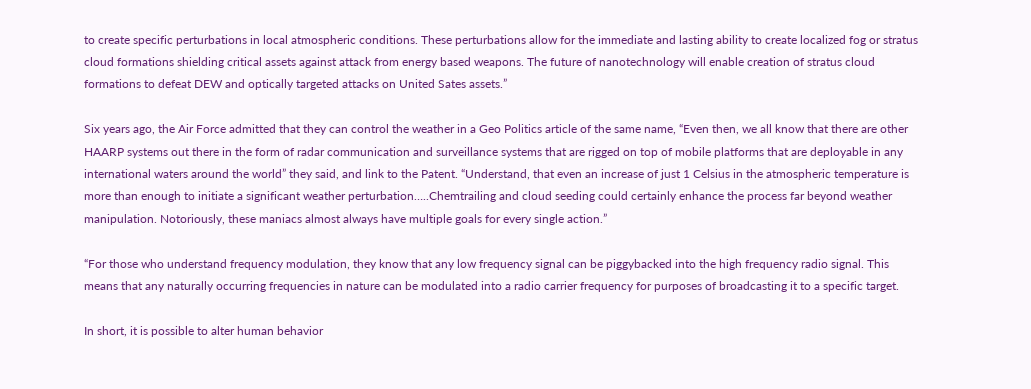to create specific perturbations in local atmospheric conditions. These perturbations allow for the immediate and lasting ability to create localized fog or stratus cloud formations shielding critical assets against attack from energy based weapons. The future of nanotechnology will enable creation of stratus cloud formations to defeat DEW and optically targeted attacks on United Sates assets.”

Six years ago, the Air Force admitted that they can control the weather in a Geo Politics article of the same name, “Even then, we all know that there are other HAARP systems out there in the form of radar communication and surveillance systems that are rigged on top of mobile platforms that are deployable in any international waters around the world” they said, and link to the Patent. “Understand, that even an increase of just 1 Celsius in the atmospheric temperature is more than enough to initiate a significant weather perturbation…..Chemtrailing and cloud seeding could certainly enhance the process far beyond weather manipulation. Notoriously, these maniacs almost always have multiple goals for every single action.”

“For those who understand frequency modulation, they know that any low frequency signal can be piggybacked into the high frequency radio signal. This means that any naturally occurring frequencies in nature can be modulated into a radio carrier frequency for purposes of broadcasting it to a specific target.

In short, it is possible to alter human behavior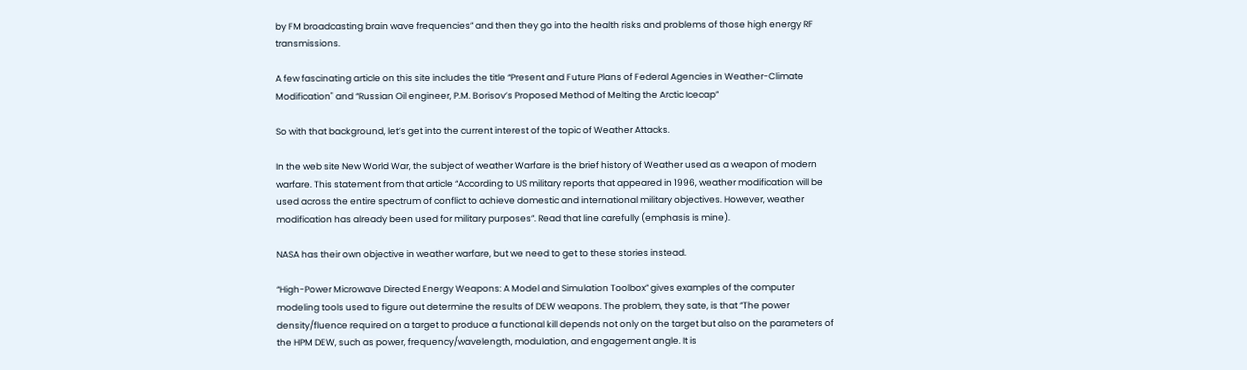by FM broadcasting brain wave frequencies” and then they go into the health risks and problems of those high energy RF transmissions.

A few fascinating article on this site includes the title “Present and Future Plans of Federal Agencies in Weather-Climate Modification" and “Russian Oil engineer, P.M. Borisov’s Proposed Method of Melting the Arctic Icecap”

So with that background, let’s get into the current interest of the topic of Weather Attacks.

In the web site New World War, the subject of weather Warfare is the brief history of Weather used as a weapon of modern warfare. This statement from that article “According to US military reports that appeared in 1996, weather modification will be used across the entire spectrum of conflict to achieve domestic and international military objectives. However, weather modification has already been used for military purposes”. Read that line carefully (emphasis is mine).

NASA has their own objective in weather warfare, but we need to get to these stories instead.

“High-Power Microwave Directed Energy Weapons: A Model and Simulation Toolbox” gives examples of the computer modeling tools used to figure out determine the results of DEW weapons. The problem, they sate, is that “The power density/fluence required on a target to produce a functional kill depends not only on the target but also on the parameters of the HPM DEW, such as power, frequency/wavelength, modulation, and engagement angle. It is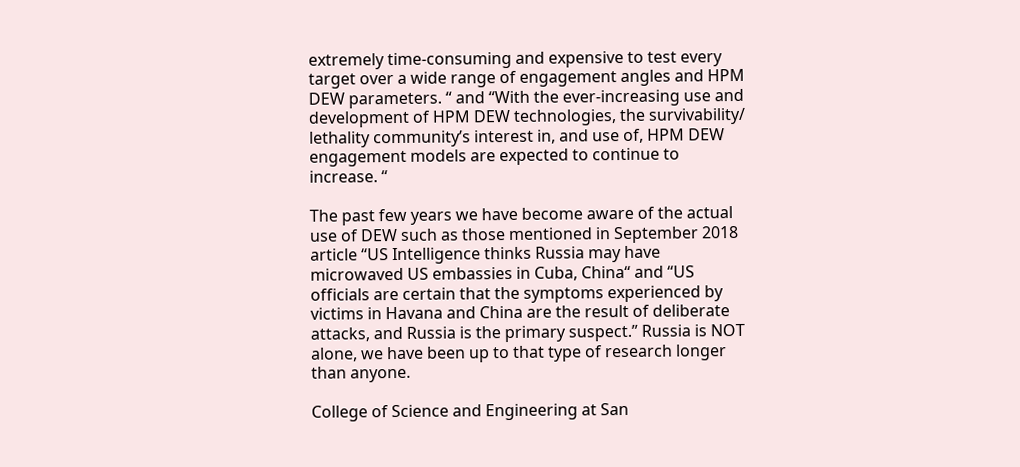extremely time-consuming and expensive to test every target over a wide range of engagement angles and HPM DEW parameters. “ and “With the ever-increasing use and development of HPM DEW technologies, the survivability/ lethality community’s interest in, and use of, HPM DEW engagement models are expected to continue to increase. “

The past few years we have become aware of the actual use of DEW such as those mentioned in September 2018 article “US Intelligence thinks Russia may have microwaved US embassies in Cuba, China“ and “US officials are certain that the symptoms experienced by victims in Havana and China are the result of deliberate attacks, and Russia is the primary suspect.” Russia is NOT alone, we have been up to that type of research longer than anyone.

College of Science and Engineering at San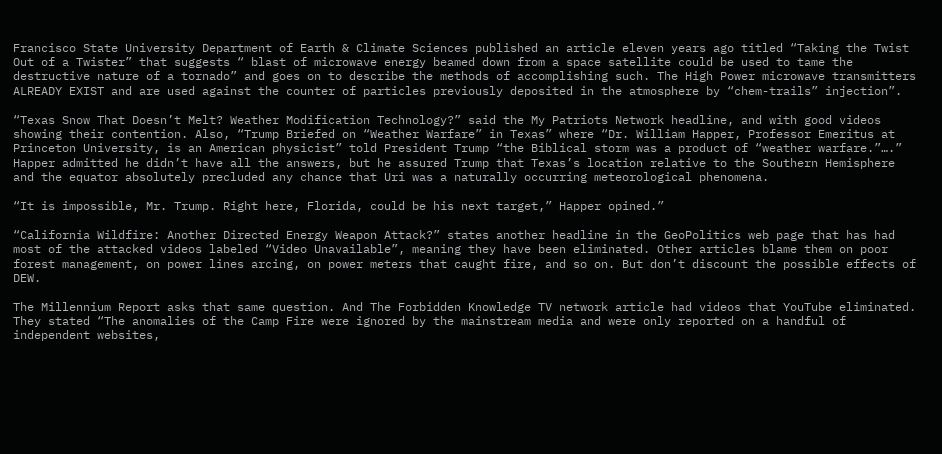Francisco State University Department of Earth & Climate Sciences published an article eleven years ago titled “Taking the Twist Out of a Twister” that suggests “ blast of microwave energy beamed down from a space satellite could be used to tame the destructive nature of a tornado” and goes on to describe the methods of accomplishing such. The High Power microwave transmitters ALREADY EXIST and are used against the counter of particles previously deposited in the atmosphere by “chem-trails” injection”.

“Texas Snow That Doesn’t Melt? Weather Modification Technology?” said the My Patriots Network headline, and with good videos showing their contention. Also, “Trump Briefed on “Weather Warfare” in Texas” where “Dr. William Happer, Professor Emeritus at Princeton University, is an American physicist” told President Trump “the Biblical storm was a product of “weather warfare.”….” Happer admitted he didn’t have all the answers, but he assured Trump that Texas’s location relative to the Southern Hemisphere and the equator absolutely precluded any chance that Uri was a naturally occurring meteorological phenomena.

“It is impossible, Mr. Trump. Right here, Florida, could be his next target,” Happer opined.”

“California Wildfire: Another Directed Energy Weapon Attack?” states another headline in the GeoPolitics web page that has had most of the attacked videos labeled “Video Unavailable”, meaning they have been eliminated. Other articles blame them on poor forest management, on power lines arcing, on power meters that caught fire, and so on. But don’t discount the possible effects of DEW.

The Millennium Report asks that same question. And The Forbidden Knowledge TV network article had videos that YouTube eliminated. They stated “The anomalies of the Camp Fire were ignored by the mainstream media and were only reported on a handful of independent websites,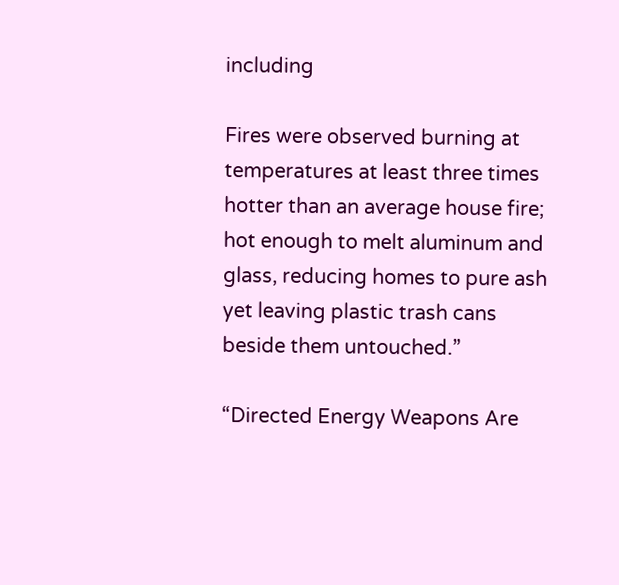including

Fires were observed burning at temperatures at least three times hotter than an average house fire; hot enough to melt aluminum and glass, reducing homes to pure ash yet leaving plastic trash cans beside them untouched.”

“Directed Energy Weapons Are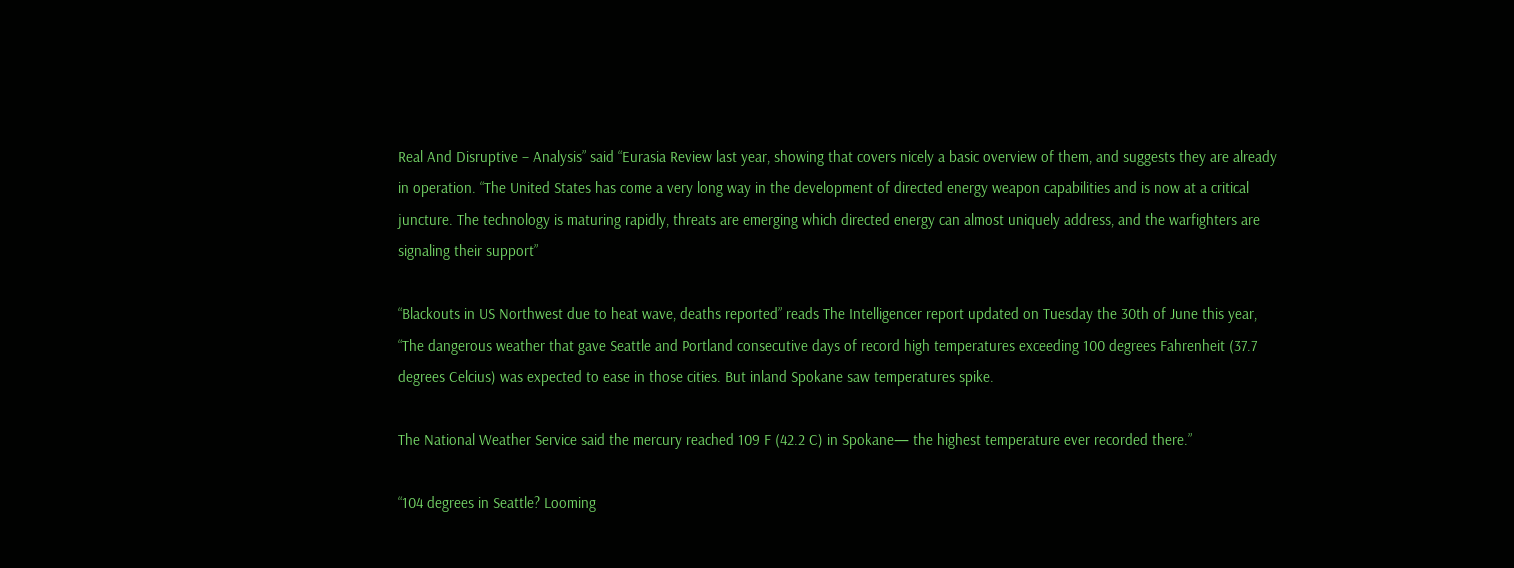Real And Disruptive – Analysis” said “Eurasia Review last year, showing that covers nicely a basic overview of them, and suggests they are already in operation. “The United States has come a very long way in the development of directed energy weapon capabilities and is now at a critical juncture. The technology is maturing rapidly, threats are emerging which directed energy can almost uniquely address, and the warfighters are signaling their support”

“Blackouts in US Northwest due to heat wave, deaths reported” reads The Intelligencer report updated on Tuesday the 30th of June this year, “The dangerous weather that gave Seattle and Portland consecutive days of record high temperatures exceeding 100 degrees Fahrenheit (37.7 degrees Celcius) was expected to ease in those cities. But inland Spokane saw temperatures spike.

The National Weather Service said the mercury reached 109 F (42.2 C) in Spokane— the highest temperature ever recorded there.”

“104 degrees in Seattle? Looming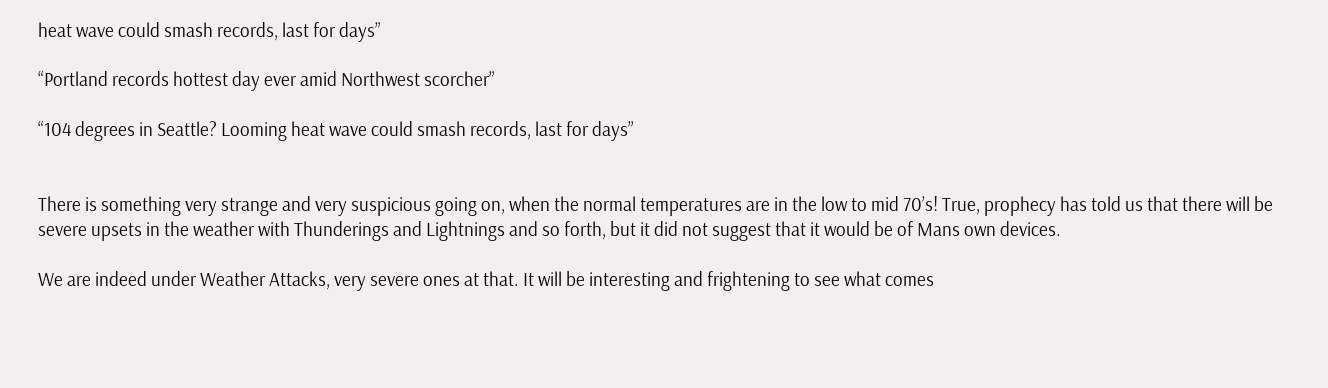heat wave could smash records, last for days”

“Portland records hottest day ever amid Northwest scorcher”

“104 degrees in Seattle? Looming heat wave could smash records, last for days”


There is something very strange and very suspicious going on, when the normal temperatures are in the low to mid 70’s! True, prophecy has told us that there will be severe upsets in the weather with Thunderings and Lightnings and so forth, but it did not suggest that it would be of Mans own devices.

We are indeed under Weather Attacks, very severe ones at that. It will be interesting and frightening to see what comes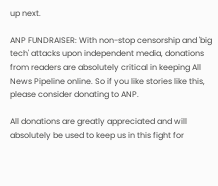up next.

ANP FUNDRAISER: With non-stop censorship and 'big tech' attacks upon independent media, donations from readers are absolutely critical in keeping All News Pipeline online. So if you like stories like this, please consider donating to ANP.

All donations are greatly appreciated and will absolutely be used to keep us in this fight for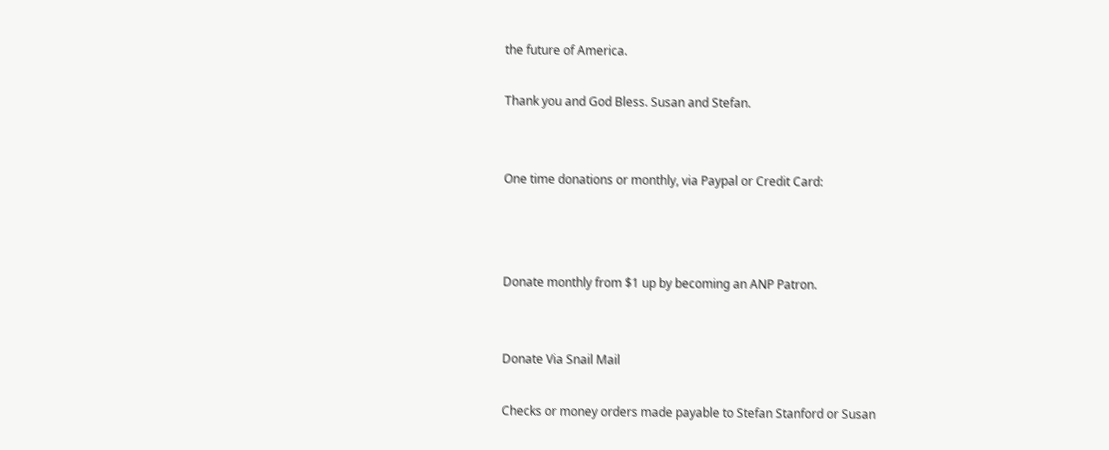the future of America.

Thank you and God Bless. Susan and Stefan.


One time donations or monthly, via Paypal or Credit Card:



Donate monthly from $1 up by becoming an ANP Patron.


Donate Via Snail Mail

Checks or money orders made payable to Stefan Stanford or Susan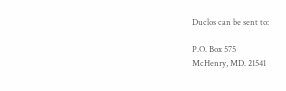Duclos can be sent to:

P.O. Box 575
McHenry, MD. 21541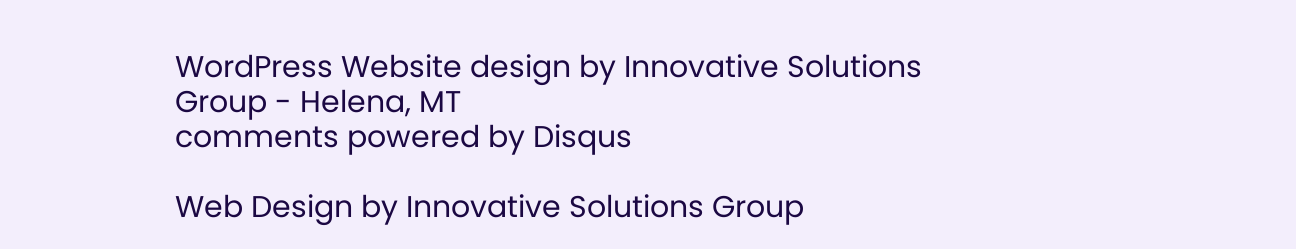WordPress Website design by Innovative Solutions Group - Helena, MT
comments powered by Disqus

Web Design by Innovative Solutions Group